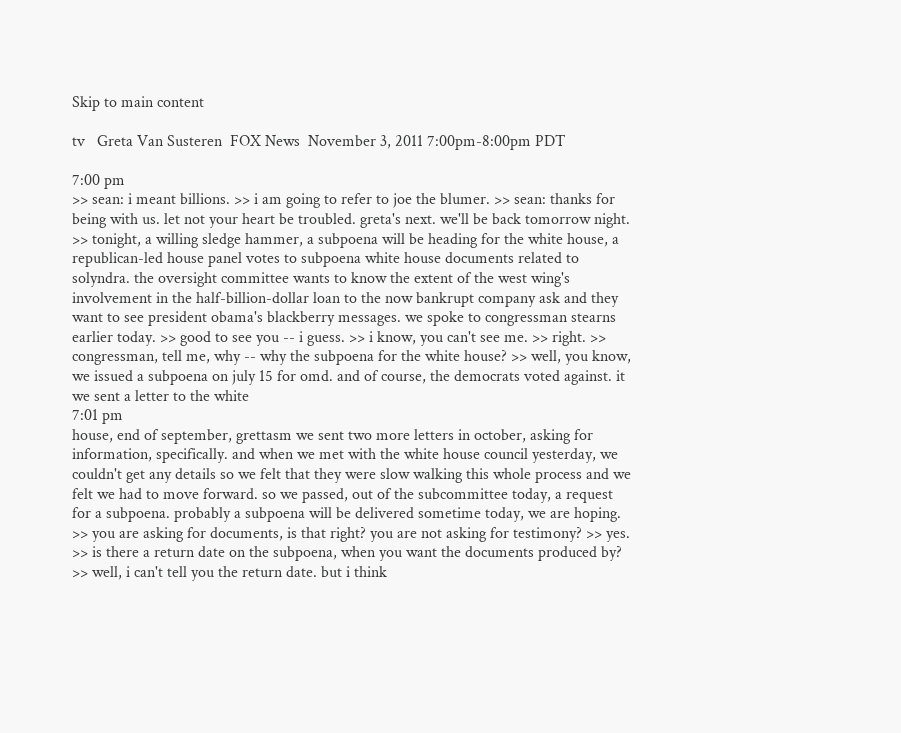Skip to main content

tv   Greta Van Susteren  FOX News  November 3, 2011 7:00pm-8:00pm PDT

7:00 pm
>> sean: i meant billions. >> i am going to refer to joe the blumer. >> sean: thanks for being with us. let not your heart be troubled. greta's next. we'll be back tomorrow night. >> tonight, a willing sledge hammer, a subpoena will be heading for the white house, a republican-led house panel votes to subpoena white house documents related to solyndra. the oversight committee wants to know the extent of the west wing's involvement in the half-billion-dollar loan to the now bankrupt company ask and they want to see president obama's blackberry messages. we spoke to congressman stearns earlier today. >> good to see you -- i guess. >> i know, you can't see me. >> right. >> congressman, tell me, why -- why the subpoena for the white house? >> well, you know, we issued a subpoena on july 15 for omd. and of course, the democrats voted against. it we sent a letter to the white
7:01 pm
house, end of september, grettasm we sent two more letters in october, asking for information, specifically. and when we met with the white house council yesterday, we couldn't get any details so we felt that they were slow walking this whole process and we felt we had to move forward. so we passed, out of the subcommittee today, a request for a subpoena. probably a subpoena will be delivered sometime today, we are hoping. >> you are asking for documents, is that right? you are not asking for testimony? >> yes. >> is there a return date on the subpoena, when you want the documents produced by? >> well, i can't tell you the return date. but i think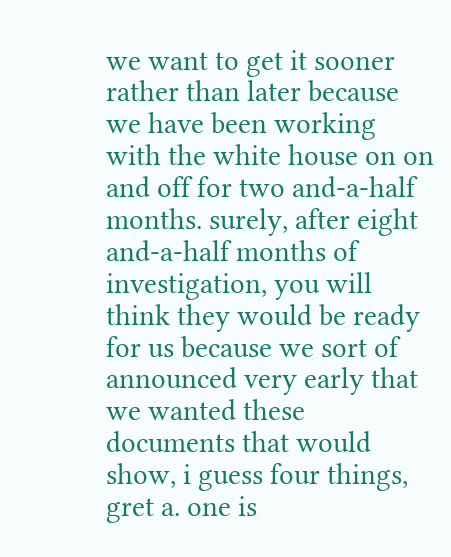we want to get it sooner rather than later because we have been working with the white house on on and off for two and-a-half months. surely, after eight and-a-half months of investigation, you will think they would be ready for us because we sort of announced very early that we wanted these documents that would show, i guess four things, gret a. one is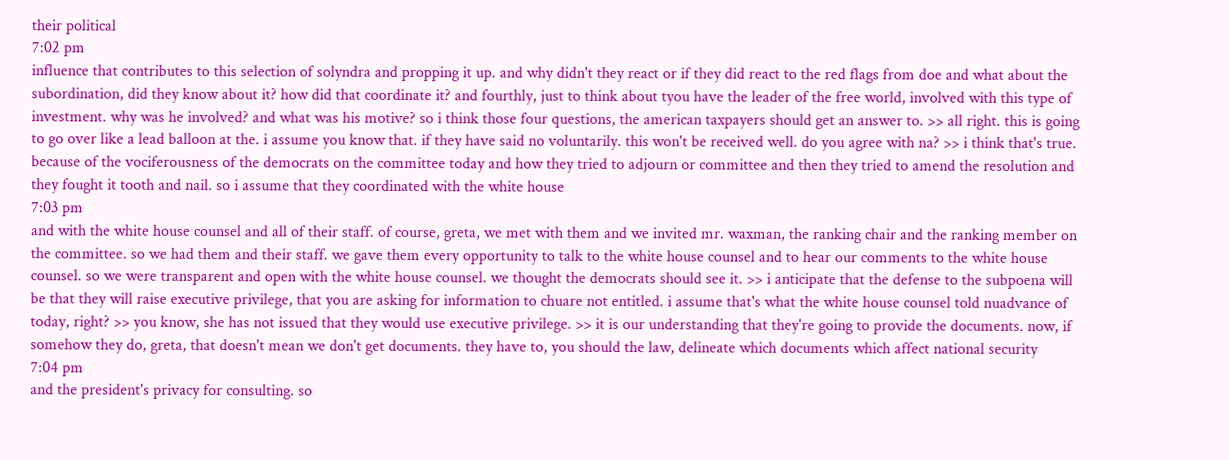their political
7:02 pm
influence that contributes to this selection of solyndra and propping it up. and why didn't they react or if they did react to the red flags from doe and what about the subordination, did they know about it? how did that coordinate it? and fourthly, just to think about tyou have the leader of the free world, involved with this type of investment. why was he involved? and what was his motive? so i think those four questions, the american taxpayers should get an answer to. >> all right. this is going to go over like a lead balloon at the. i assume you know that. if they have said no voluntarily. this won't be received well. do you agree with na? >> i think that's true. because of the vociferousness of the democrats on the committee today and how they tried to adjourn or committee and then they tried to amend the resolution and they fought it tooth and nail. so i assume that they coordinated with the white house
7:03 pm
and with the white house counsel and all of their staff. of course, greta, we met with them and we invited mr. waxman, the ranking chair and the ranking member on the committee. so we had them and their staff. we gave them every opportunity to talk to the white house counsel and to hear our comments to the white house counsel. so we were transparent and open with the white house counsel. we thought the democrats should see it. >> i anticipate that the defense to the subpoena will be that they will raise executive privilege, that you are asking for information to chuare not entitled. i assume that's what the white house counsel told nuadvance of today, right? >> you know, she has not issued that they would use executive privilege. >> it is our understanding that they're going to provide the documents. now, if somehow they do, greta, that doesn't mean we don't get documents. they have to, you should the law, delineate which documents which affect national security
7:04 pm
and the president's privacy for consulting. so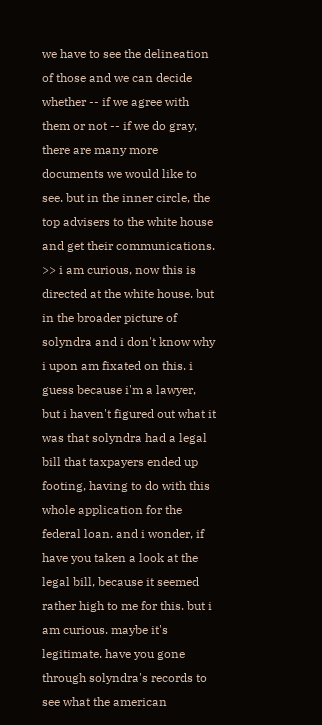we have to see the delineation of those and we can decide whether -- if we agree with them or not -- if we do gray, there are many more documents we would like to see. but in the inner circle, the top advisers to the white house and get their communications. >> i am curious, now this is directed at the white house. but in the broader picture of solyndra and i don't know why i upon am fixated on this. i guess because i'm a lawyer, but i haven't figured out what it was that solyndra had a legal bill that taxpayers ended up footing, having to do with this whole application for the federal loan. and i wonder, if have you taken a look at the legal bill, because it seemed rather high to me for this. but i am curious. maybe it's legitimate. have you gone through solyndra's records to see what the american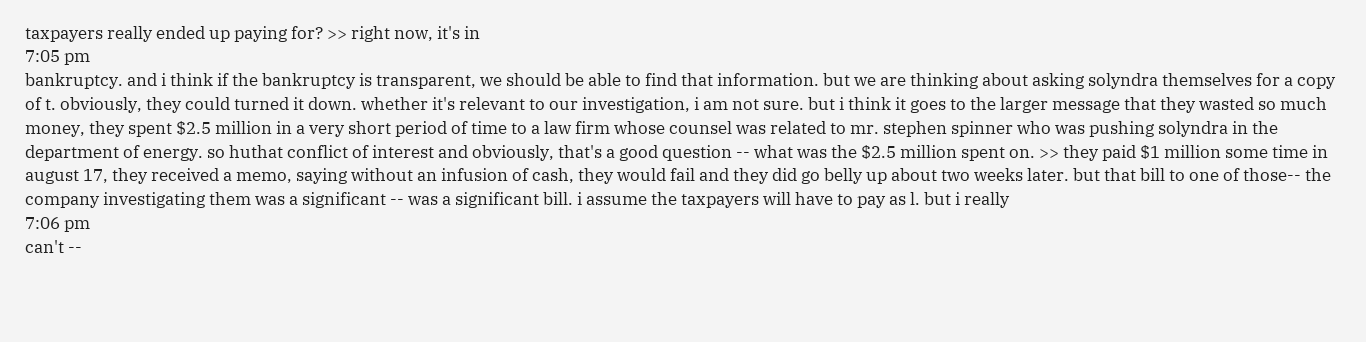taxpayers really ended up paying for? >> right now, it's in
7:05 pm
bankruptcy. and i think if the bankruptcy is transparent, we should be able to find that information. but we are thinking about asking solyndra themselves for a copy of t. obviously, they could turned it down. whether it's relevant to our investigation, i am not sure. but i think it goes to the larger message that they wasted so much money, they spent $2.5 million in a very short period of time to a law firm whose counsel was related to mr. stephen spinner who was pushing solyndra in the department of energy. so huthat conflict of interest and obviously, that's a good question -- what was the $2.5 million spent on. >> they paid $1 million some time in august 17, they received a memo, saying without an infusion of cash, they would fail and they did go belly up about two weeks later. but that bill to one of those-- the company investigating them was a significant -- was a significant bill. i assume the taxpayers will have to pay as l. but i really
7:06 pm
can't --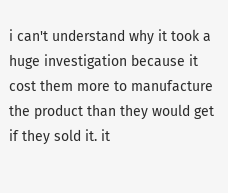i can't understand why it took a huge investigation because it cost them more to manufacture the product than they would get if they sold it. it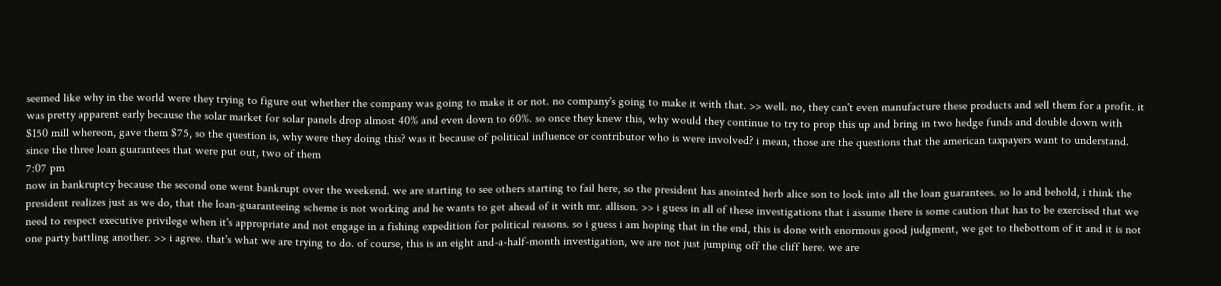seemed like why in the world were they trying to figure out whether the company was going to make it or not. no company's going to make it with that. >> well. no, they can't even manufacture these products and sell them for a profit. it was pretty apparent early because the solar market for solar panels drop almost 40% and even down to 60%. so once they knew this, why would they continue to try to prop this up and bring in two hedge funds and double down with $150 mill whereon, gave them $75, so the question is, why were they doing this? was it because of political influence or contributor who is were involved? i mean, those are the questions that the american taxpayers want to understand. since the three loan guarantees that were put out, two of them
7:07 pm
now in bankruptcy because the second one went bankrupt over the weekend. we are starting to see others starting to fail here, so the president has anointed herb alice son to look into all the loan guarantees. so lo and behold, i think the president realizes just as we do, that the loan-guaranteeing scheme is not working and he wants to get ahead of it with mr. allison. >> i guess in all of these investigations that i assume there is some caution that has to be exercised that we need to respect executive privilege when it's appropriate and not engage in a fishing expedition for political reasons. so i guess i am hoping that in the end, this is done with enormous good judgment, we get to thebottom of it and it is not one party battling another. >> i agree. that's what we are trying to do. of course, this is an eight and-a-half-month investigation, we are not just jumping off the cliff here. we are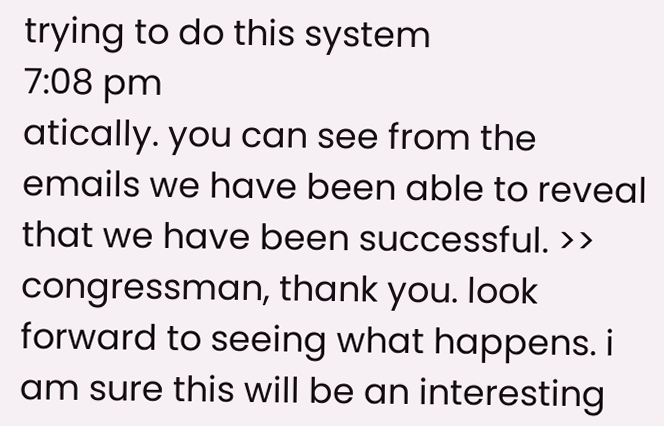trying to do this system
7:08 pm
atically. you can see from the emails we have been able to reveal that we have been successful. >> congressman, thank you. look forward to seeing what happens. i am sure this will be an interesting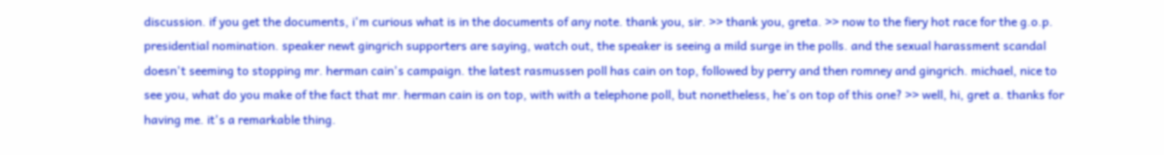discussion. if you get the documents, i'm curious what is in the documents of any note. thank you, sir. >> thank you, greta. >> now to the fiery hot race for the g.o.p. presidential nomination. speaker newt gingrich supporters are saying, watch out, the speaker is seeing a mild surge in the polls. and the sexual harassment scandal doesn't seeming to stopping mr. herman cain's campaign. the latest rasmussen poll has cain on top, followed by perry and then romney and gingrich. michael, nice to see you, what do you make of the fact that mr. herman cain is on top, with with a telephone poll, but nonetheless, he's on top of this one? >> well, hi, gret a. thanks for having me. it's a remarkable thing.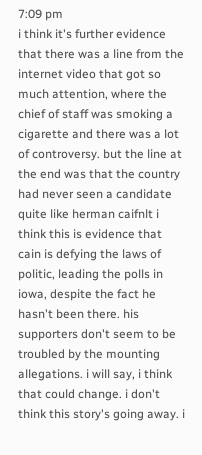7:09 pm
i think it's further evidence that there was a line from the internet video that got so much attention, where the chief of staff was smoking a cigarette and there was a lot of controversy. but the line at the end was that the country had never seen a candidate quite like herman caifnlt i think this is evidence that cain is defying the laws of politic, leading the polls in iowa, despite the fact he hasn't been there. his supporters don't seem to be troubled by the mounting allegations. i will say, i think that could change. i don't think this story's going away. i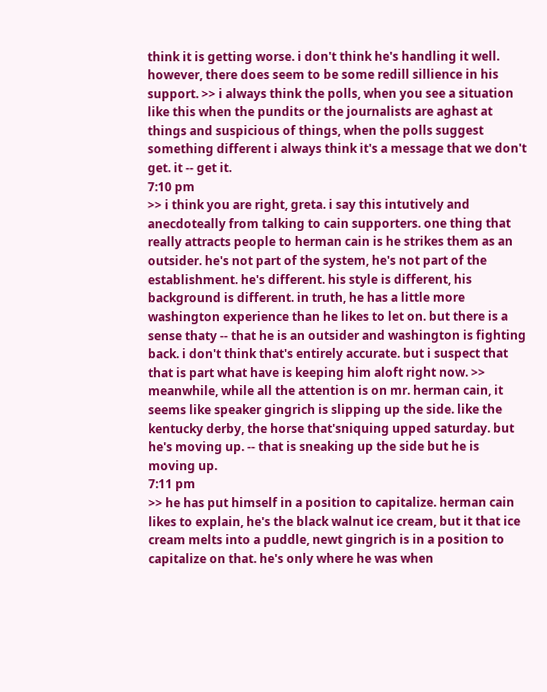think it is getting worse. i don't think he's handling it well. however, there does seem to be some redill sillience in his support. >> i always think the polls, when you see a situation like this when the pundits or the journalists are aghast at things and suspicious of things, when the polls suggest something different i always think it's a message that we don't get. it -- get it.
7:10 pm
>> i think you are right, greta. i say this intutively and anecdoteally from talking to cain supporters. one thing that really attracts people to herman cain is he strikes them as an outsider. he's not part of the system, he's not part of the establishment. he's different. his style is different, his background is different. in truth, he has a little more washington experience than he likes to let on. but there is a sense thaty -- that he is an outsider and washington is fighting back. i don't think that's entirely accurate. but i suspect that that is part what have is keeping him aloft right now. >> meanwhile, while all the attention is on mr. herman cain, it seems like speaker gingrich is slipping up the side. like the kentucky derby, the horse that'sniquing upped saturday. but he's moving up. -- that is sneaking up the side but he is moving up.
7:11 pm
>> he has put himself in a position to capitalize. herman cain likes to explain, he's the black walnut ice cream, but it that ice cream melts into a puddle, newt gingrich is in a position to capitalize on that. he's only where he was when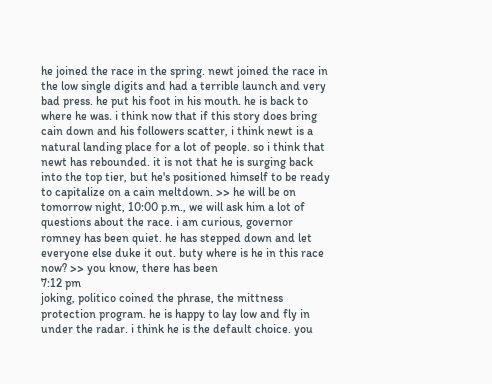he joined the race in the spring. newt joined the race in the low single digits and had a terrible launch and very bad press. he put his foot in his mouth. he is back to where he was. i think now that if this story does bring cain down and his followers scatter, i think newt is a natural landing place for a lot of people. so i think that newt has rebounded. it is not that he is surging back into the top tier, but he's positioned himself to be ready to capitalize on a cain meltdown. >> he will be on tomorrow night, 10:00 p.m., we will ask him a lot of questions about the race. i am curious, governor romney has been quiet. he has stepped down and let everyone else duke it out. buty where is he in this race now? >> you know, there has been
7:12 pm
joking, politico coined the phrase, the mittness protection program. he is happy to lay low and fly in under the radar. i think he is the default choice. you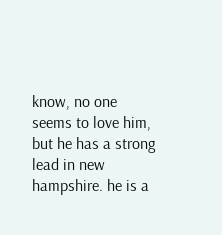know, no one seems to love him, but he has a strong lead in new hampshire. he is a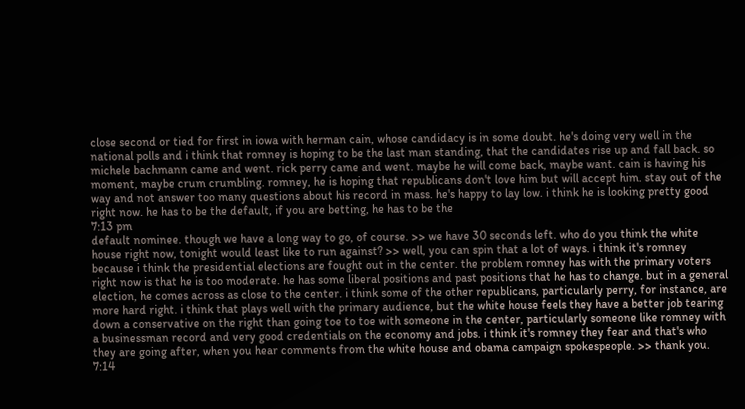close second or tied for first in iowa with herman cain, whose candidacy is in some doubt. he's doing very well in the national polls and i think that romney is hoping to be the last man standing, that the candidates rise up and fall back. so michele bachmann came and went. rick perry came and went. maybe he will come back, maybe want. cain is having his moment, maybe crum crumbling. romney, he is hoping that republicans don't love him but will accept him. stay out of the way and not answer too many questions about his record in mass. he's happy to lay low. i think he is looking pretty good right now. he has to be the default, if you are betting, he has to be the
7:13 pm
default nominee. though we have a long way to go, of course. >> we have 30 seconds left. who do you think the white house right now, tonight would least like to run against? >> well, you can spin that a lot of ways. i think it's romney because i think the presidential elections are fought out in the center. the problem romney has with the primary voters right now is that he is too moderate. he has some liberal positions and past positions that he has to change. but in a general election, he comes across as close to the center. i think some of the other republicans, particularly perry, for instance, are more hard right. i think that plays well with the primary audience, but the white house feels they have a better job tearing down a conservative on the right than going toe to toe with someone in the center, particularly someone like romney with a businessman record and very good credentials on the economy and jobs. i think it's romney they fear and that's who they are going after, when you hear comments from the white house and obama campaign spokespeople. >> thank you.
7:14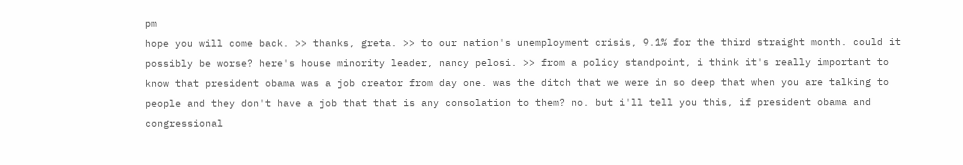pm
hope you will come back. >> thanks, greta. >> to our nation's unemployment crisis, 9.1% for the third straight month. could it possibly be worse? here's house minority leader, nancy pelosi. >> from a policy standpoint, i think it's really important to know that president obama was a job creator from day one. was the ditch that we were in so deep that when you are talking to people and they don't have a job that that is any consolation to them? no. but i'll tell you this, if president obama and congressional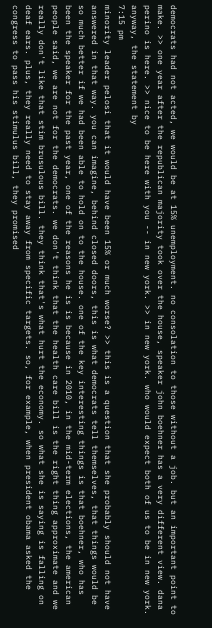democrats had not acted, we would be at 15% unemployment. no consolation to those without a job. but an important point to make. >> one year after the republican majority took over the house, speaker john boehner has a very different view. dana perino is here. >> nice to be here with you -- in new york. >> in new york. who would expect both of us to be in new york. anyway, the statement by
7:15 pm
minority leader pelosi that it would have been 15% or much worse? >> this is a question that she probably should not have answered in that way. you can imagine, behind closed doors, this is what democrats tell themselves, that things would be so much better if we had been able to hold on to the house. one of the key interesting things is that boehner, who has been the speaker for the past year, one of the reasons he is is because in 2010, in the mid-term elections, the american people said, we are not for the democrats. we don't think that the health care bill is the right thing approximate and we really don't like that stim brusulous bill. they think that's what hurt the economy. so what she is saying is falling on deaf ears. plus, they really need to stay away from specific targets. so, for example, when president obama asked the congress to pass his stimulus bill, they promised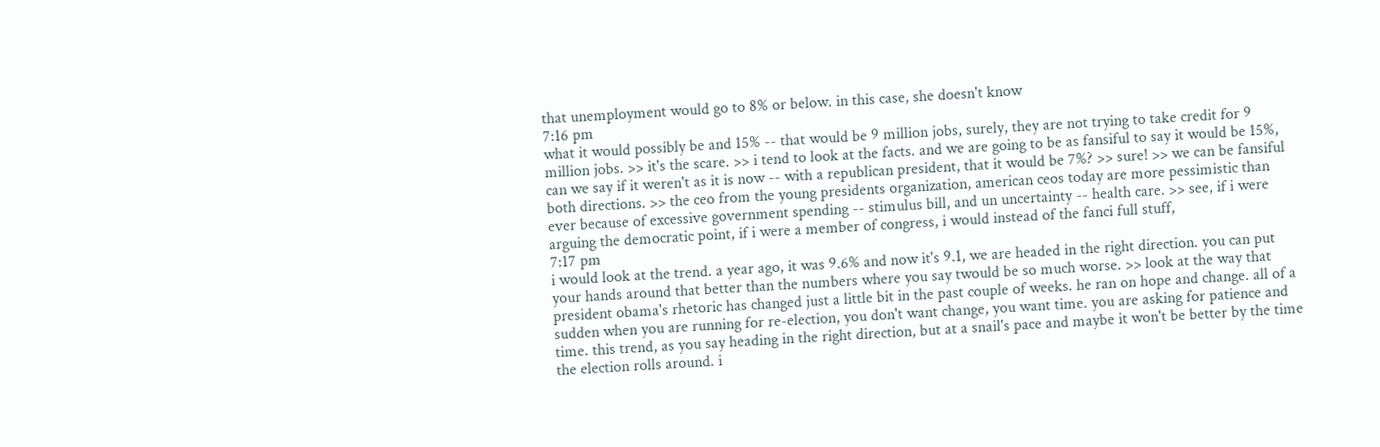that unemployment would go to 8% or below. in this case, she doesn't know
7:16 pm
what it would possibly be and 15% -- that would be 9 million jobs, surely, they are not trying to take credit for 9 million jobs. >> it's the scare. >> i tend to look at the facts. and we are going to be as fansiful to say it would be 15%, can we say if it weren't as it is now -- with a republican president, that it would be 7%? >> sure! >> we can be fansiful both directions. >> the ceo from the young presidents organization, american ceos today are more pessimistic than ever because of excessive government spending -- stimulus bill, and un uncertainty -- health care. >> see, if i were arguing the democratic point, if i were a member of congress, i would instead of the fanci full stuff,
7:17 pm
i would look at the trend. a year ago, it was 9.6% and now it's 9.1, we are headed in the right direction. you can put your hands around that better than the numbers where you say twould be so much worse. >> look at the way that president obama's rhetoric has changed just a little bit in the past couple of weeks. he ran on hope and change. all of a sudden when you are running for re-election, you don't want change, you want time. you are asking for patience and time. this trend, as you say heading in the right direction, but at a snail's pace and maybe it won't be better by the time the election rolls around. i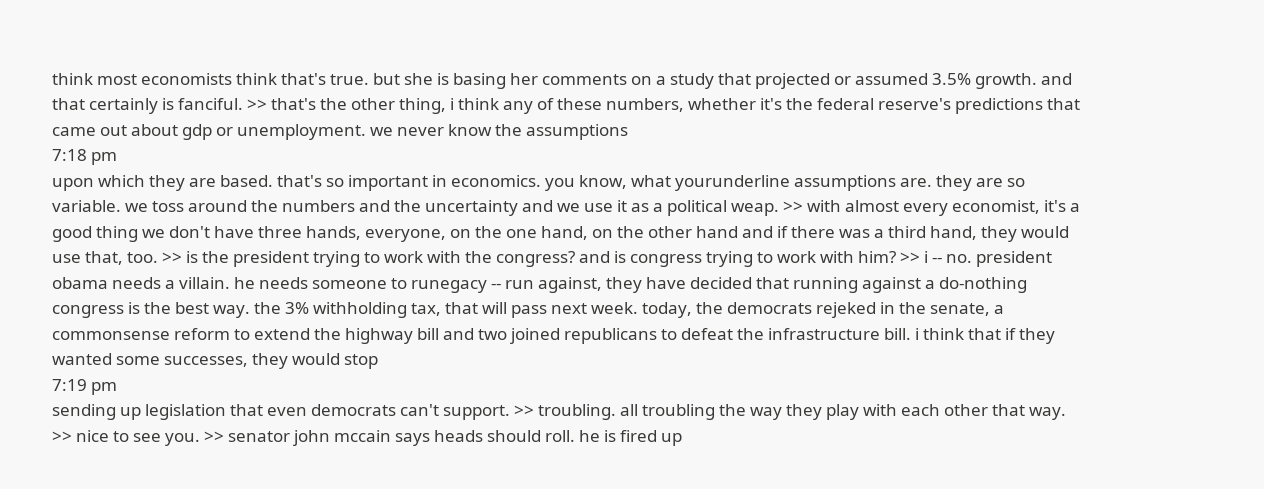think most economists think that's true. but she is basing her comments on a study that projected or assumed 3.5% growth. and that certainly is fanciful. >> that's the other thing, i think any of these numbers, whether it's the federal reserve's predictions that came out about gdp or unemployment. we never know the assumptions
7:18 pm
upon which they are based. that's so important in economics. you know, what yourunderline assumptions are. they are so variable. we toss around the numbers and the uncertainty and we use it as a political weap. >> with almost every economist, it's a good thing we don't have three hands, everyone, on the one hand, on the other hand and if there was a third hand, they would use that, too. >> is the president trying to work with the congress? and is congress trying to work with him? >> i -- no. president obama needs a villain. he needs someone to runegacy -- run against, they have decided that running against a do-nothing congress is the best way. the 3% withholding tax, that will pass next week. today, the democrats rejeked in the senate, a commonsense reform to extend the highway bill and two joined republicans to defeat the infrastructure bill. i think that if they wanted some successes, they would stop
7:19 pm
sending up legislation that even democrats can't support. >> troubling. all troubling the way they play with each other that way. >> nice to see you. >> senator john mccain says heads should roll. he is fired up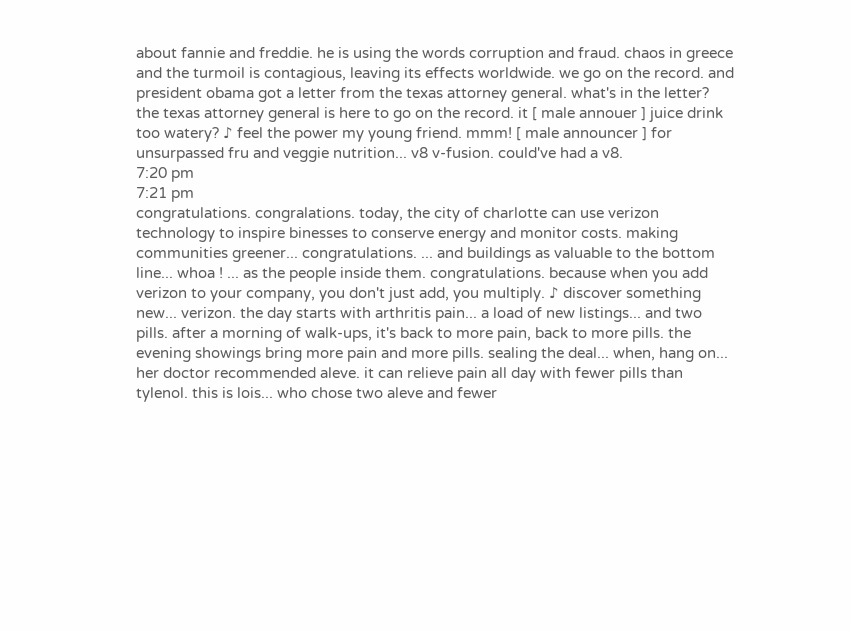about fannie and freddie. he is using the words corruption and fraud. chaos in greece and the turmoil is contagious, leaving its effects worldwide. we go on the record. and president obama got a letter from the texas attorney general. what's in the letter? the texas attorney general is here to go on the record. it [ male annouer ] juice drink too watery? ♪ feel the power my young friend. mmm! [ male announcer ] for unsurpassed fru and veggie nutrition... v8 v-fusion. could've had a v8.
7:20 pm
7:21 pm
congratulations. congralations. today, the city of charlotte can use verizon technology to inspire binesses to conserve energy and monitor costs. making communities greener... congratulations. ... and buildings as valuable to the bottom line... whoa ! ... as the people inside them. congratulations. because when you add verizon to your company, you don't just add, you multiply. ♪ discover something new... verizon. the day starts with arthritis pain... a load of new listings... and two pills. after a morning of walk-ups, it's back to more pain, back to more pills. the evening showings bring more pain and more pills. sealing the deal... when, hang on... her doctor recommended aleve. it can relieve pain all day with fewer pills than tylenol. this is lois... who chose two aleve and fewer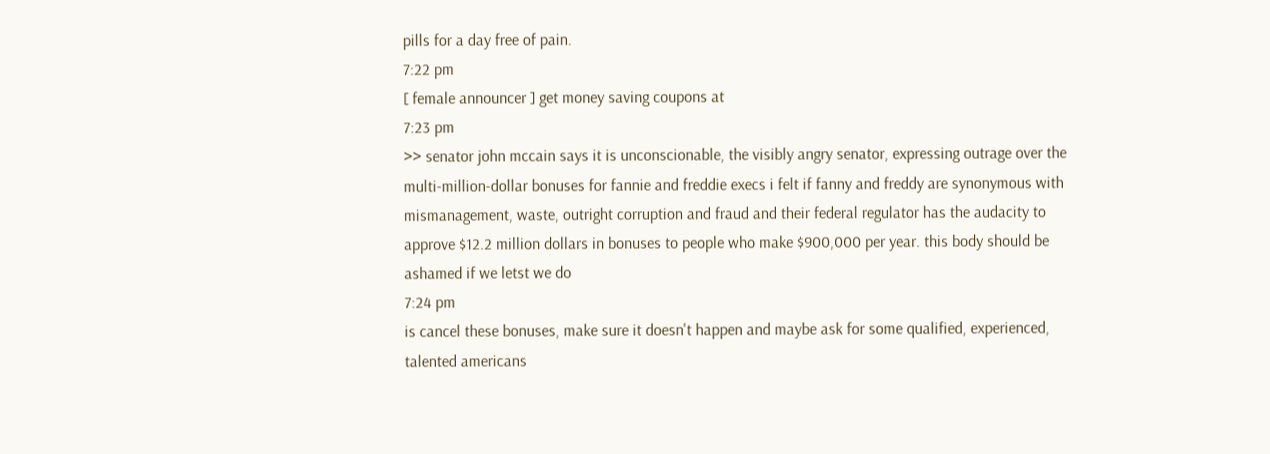pills for a day free of pain.
7:22 pm
[ female announcer ] get money saving coupons at
7:23 pm
>> senator john mccain says it is unconscionable, the visibly angry senator, expressing outrage over the multi-million-dollar bonuses for fannie and freddie execs i felt if fanny and freddy are synonymous with mismanagement, waste, outright corruption and fraud and their federal regulator has the audacity to approve $12.2 million dollars in bonuses to people who make $900,000 per year. this body should be ashamed if we letst we do
7:24 pm
is cancel these bonuses, make sure it doesn't happen and maybe ask for some qualified, experienced, talented americans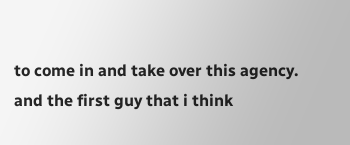to come in and take over this agency. and the first guy that i think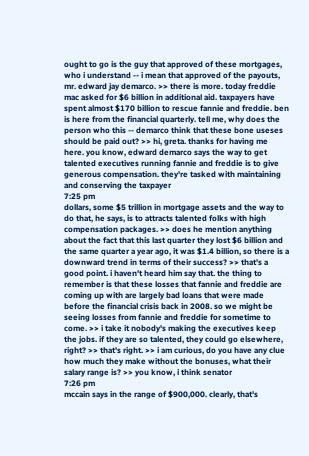ought to go is the guy that approved of these mortgages, who i understand -- i mean that approved of the payouts, mr. edward jay demarco. >> there is more. today freddie mac asked for $6 billion in additional aid. taxpayers have spent almost $170 billion to rescue fannie and freddie. ben is here from the financial quarterly. tell me, why does the person who this -- demarco think that these bone useses should be paid out? >> hi, greta. thanks for having me here. you know, edward demarco says the way to get talented executives running fannie and freddie is to give generous compensation. they're tasked with maintaining and conserving the taxpayer
7:25 pm
dollars, some $5 trillion in mortgage assets and the way to do that, he says, is to attracts talented folks with high compensation packages. >> does he mention anything about the fact that this last quarter they lost $6 billion and the same quarter a year ago, it was $1.4 billion, so there is a downward trend in terms of their success? >> that's a good point. i haven't heard him say that. the thing to remember is that these losses that fannie and freddie are coming up with are largely bad loans that were made before the financial crisis back in 2008. so we might be seeing losses from fannie and freddie for sometime to come. >> i take it nobody's making the executives keep the jobs. if they are so talented, they could go elsewhere, right? >> that's right. >> i am curious, do you have any clue how much they make without the bonuses, what their salary range is? >> you know, i think senator
7:26 pm
mccain says in the range of $900,000. clearly, that's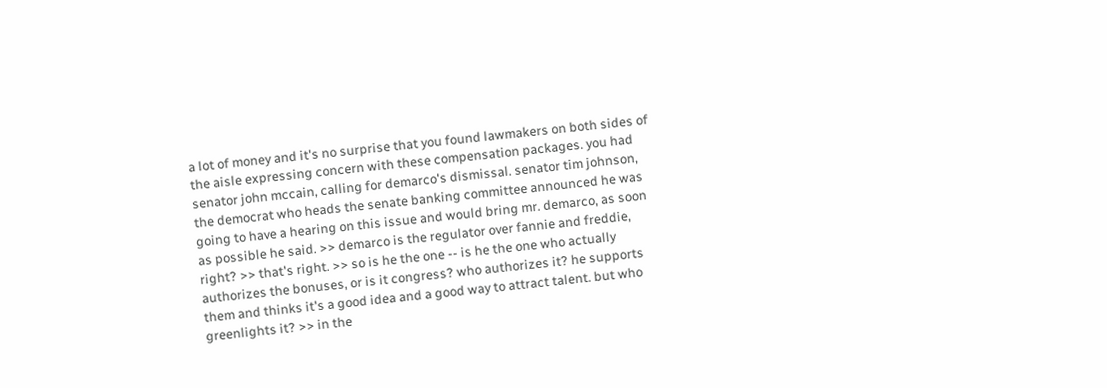a lot of money and it's no surprise that you found lawmakers on both sides of the aisle expressing concern with these compensation packages. you had senator john mccain, calling for demarco's dismissal. senator tim johnson, the democrat who heads the senate banking committee announced he was going to have a hearing on this issue and would bring mr. demarco, as soon as possible he said. >> demarco is the regulator over fannie and freddie, right? >> that's right. >> so is he the one -- is he the one who actually authorizes the bonuses, or is it congress? who authorizes it? he supports them and thinks it's a good idea and a good way to attract talent. but who greenlights it? >> in the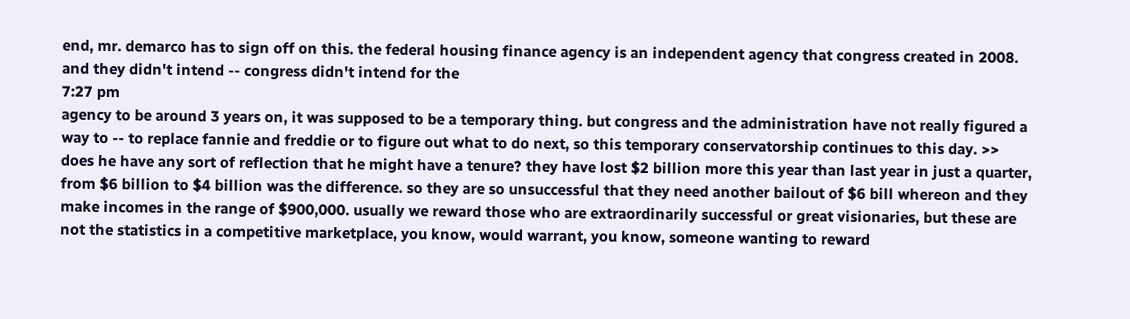end, mr. demarco has to sign off on this. the federal housing finance agency is an independent agency that congress created in 2008. and they didn't intend -- congress didn't intend for the
7:27 pm
agency to be around 3 years on, it was supposed to be a temporary thing. but congress and the administration have not really figured a way to -- to replace fannie and freddie or to figure out what to do next, so this temporary conservatorship continues to this day. >> does he have any sort of reflection that he might have a tenure? they have lost $2 billion more this year than last year in just a quarter, from $6 billion to $4 billion was the difference. so they are so unsuccessful that they need another bailout of $6 bill whereon and they make incomes in the range of $900,000. usually we reward those who are extraordinarily successful or great visionaries, but these are not the statistics in a competitive marketplace, you know, would warrant, you know, someone wanting to reward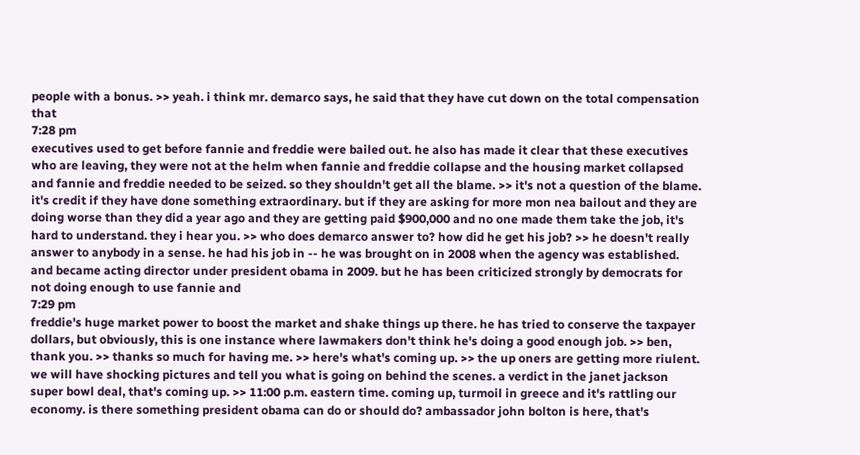people with a bonus. >> yeah. i think mr. demarco says, he said that they have cut down on the total compensation that
7:28 pm
executives used to get before fannie and freddie were bailed out. he also has made it clear that these executives who are leaving, they were not at the helm when fannie and freddie collapse and the housing market collapsed and fannie and freddie needed to be seized. so they shouldn't get all the blame. >> it's not a question of the blame. it's credit if they have done something extraordinary. but if they are asking for more mon nea bailout and they are doing worse than they did a year ago and they are getting paid $900,000 and no one made them take the job, it's hard to understand. they i hear you. >> who does demarco answer to? how did he get his job? >> he doesn't really answer to anybody in a sense. he had his job in -- he was brought on in 2008 when the agency was established. and became acting director under president obama in 2009. but he has been criticized strongly by democrats for not doing enough to use fannie and
7:29 pm
freddie's huge market power to boost the market and shake things up there. he has tried to conserve the taxpayer dollars, but obviously, this is one instance where lawmakers don't think he's doing a good enough job. >> ben, thank you. >> thanks so much for having me. >> here's what's coming up. >> the up oners are getting more riulent. we will have shocking pictures and tell you what is going on behind the scenes. a verdict in the janet jackson super bowl deal, that's coming up. >> 11:00 p.m. eastern time. coming up, turmoil in greece and it's rattling our economy. is there something president obama can do or should do? ambassador john bolton is here, that's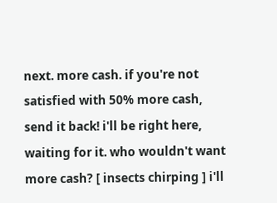next. more cash. if you're not satisfied with 50% more cash, send it back! i'll be right here, waiting for it. who wouldn't want more cash? [ insects chirping ] i'll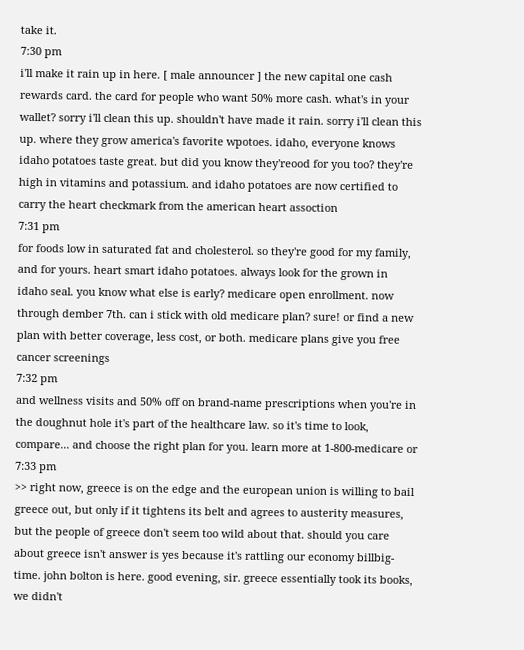take it.
7:30 pm
i'll make it rain up in here. [ male announcer ] the new capital one cash rewards card. the card for people who want 50% more cash. what's in your wallet? sorry i'll clean this up. shouldn't have made it rain. sorry i'll clean this up. where they grow america's favorite wpotoes. idaho, everyone knows idaho potatoes taste great. but did you know they'reood for you too? they're high in vitamins and potassium. and idaho potatoes are now certified to carry the heart checkmark from the american heart assoction
7:31 pm
for foods low in saturated fat and cholesterol. so they're good for my family, and for yours. heart smart idaho potatoes. always look for the grown in idaho seal. you know what else is early? medicare open enrollment. now through dember 7th. can i stick with old medicare plan? sure! or find a new plan with better coverage, less cost, or both. medicare plans give you free cancer screenings
7:32 pm
and wellness visits and 50% off on brand-name prescriptions when you're in the doughnut hole it's part of the healthcare law. so it's time to look, compare... and choose the right plan for you. learn more at 1-800-medicare or
7:33 pm
>> right now, greece is on the edge and the european union is willing to bail greece out, but only if it tightens its belt and agrees to austerity measures, but the people of greece don't seem too wild about that. should you care about greece isn't answer is yes because it's rattling our economy billbig-time. john bolton is here. good evening, sir. greece essentially took its books, we didn't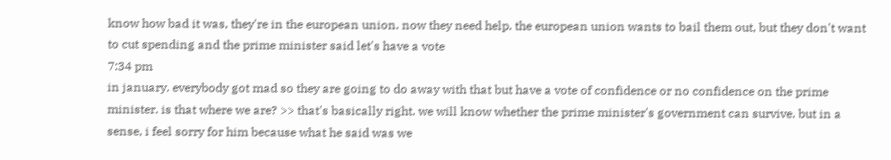know how bad it was, they're in the european union. now they need help. the european union wants to bail them out, but they don't want to cut spending and the prime minister said let's have a vote
7:34 pm
in january. everybody got mad so they are going to do away with that but have a vote of confidence or no confidence on the prime minister. is that where we are? >> that's basically right. we will know whether the prime minister's government can survive. but in a sense, i feel sorry for him because what he said was we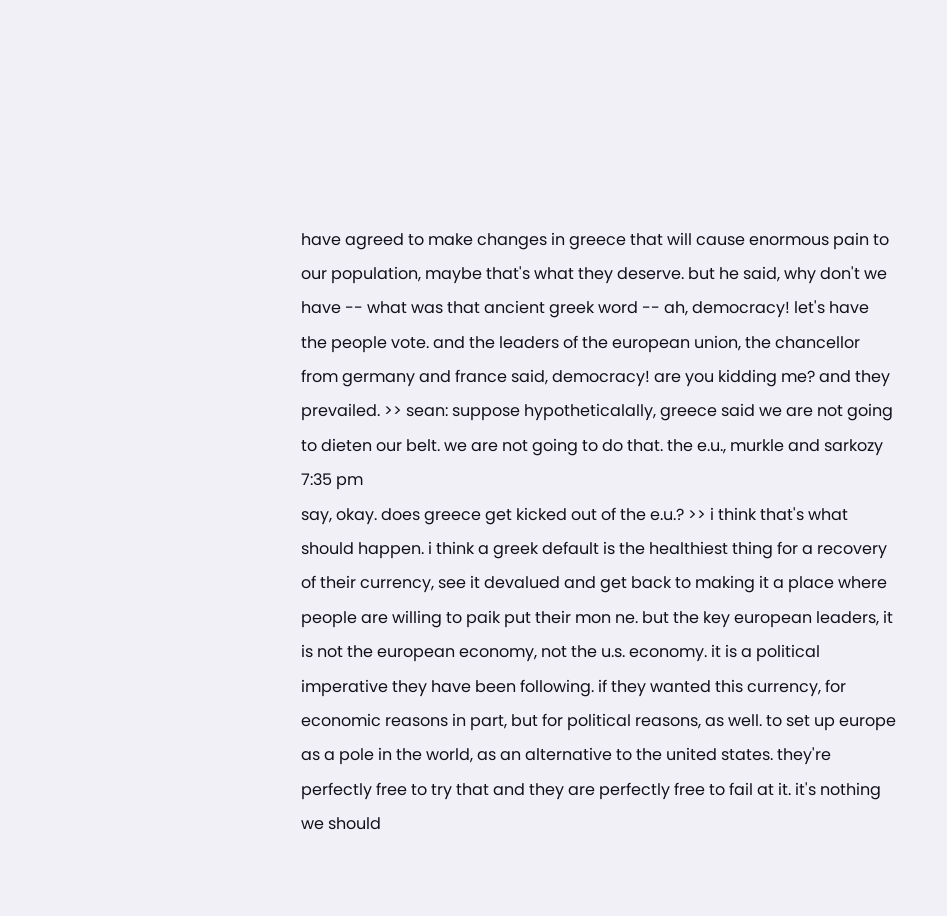have agreed to make changes in greece that will cause enormous pain to our population, maybe that's what they deserve. but he said, why don't we have -- what was that ancient greek word -- ah, democracy! let's have the people vote. and the leaders of the european union, the chancellor from germany and france said, democracy! are you kidding me? and they prevailed. >> sean: suppose hypotheticalally, greece said we are not going to dieten our belt. we are not going to do that. the e.u., murkle and sarkozy
7:35 pm
say, okay. does greece get kicked out of the e.u.? >> i think that's what should happen. i think a greek default is the healthiest thing for a recovery of their currency, see it devalued and get back to making it a place where people are willing to paik put their mon ne. but the key european leaders, it is not the european economy, not the u.s. economy. it is a political imperative they have been following. if they wanted this currency, for economic reasons in part, but for political reasons, as well. to set up europe as a pole in the world, as an alternative to the united states. they're perfectly free to try that and they are perfectly free to fail at it. it's nothing we should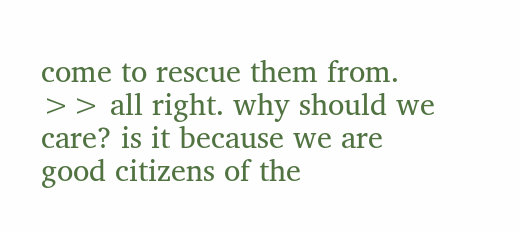come to rescue them from. >> all right. why should we care? is it because we are good citizens of the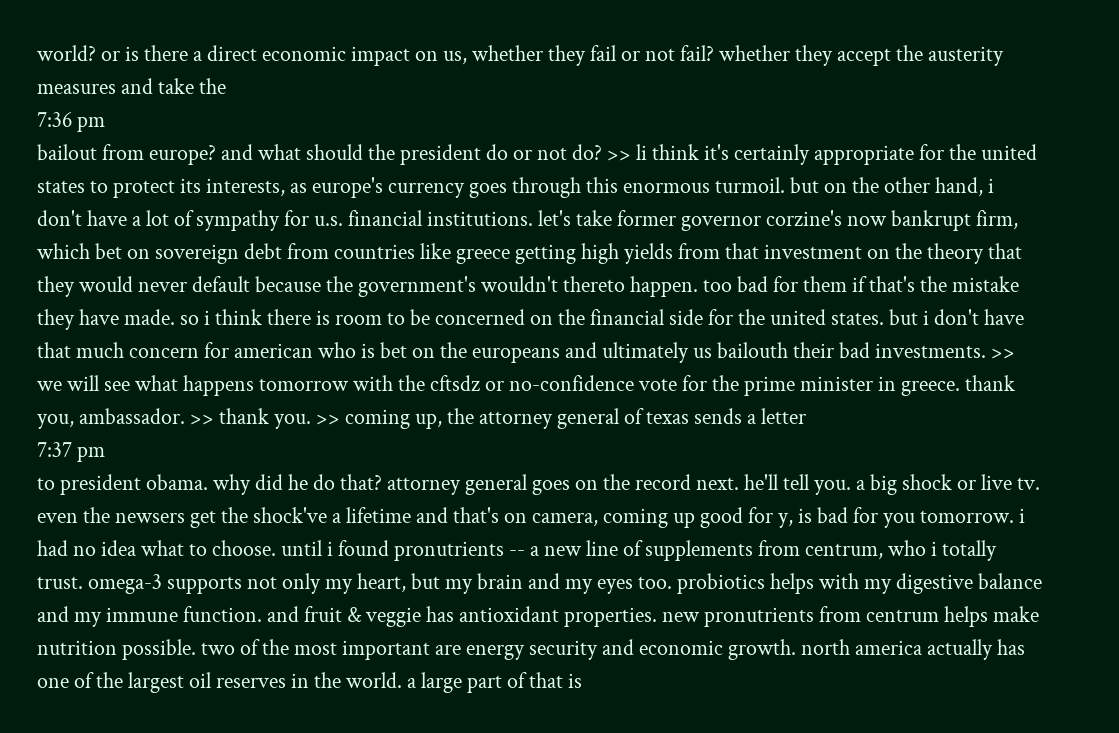world? or is there a direct economic impact on us, whether they fail or not fail? whether they accept the austerity measures and take the
7:36 pm
bailout from europe? and what should the president do or not do? >> li think it's certainly appropriate for the united states to protect its interests, as europe's currency goes through this enormous turmoil. but on the other hand, i don't have a lot of sympathy for u.s. financial institutions. let's take former governor corzine's now bankrupt firm, which bet on sovereign debt from countries like greece getting high yields from that investment on the theory that they would never default because the government's wouldn't thereto happen. too bad for them if that's the mistake they have made. so i think there is room to be concerned on the financial side for the united states. but i don't have that much concern for american who is bet on the europeans and ultimately us bailouth their bad investments. >> we will see what happens tomorrow with the cftsdz or no-confidence vote for the prime minister in greece. thank you, ambassador. >> thank you. >> coming up, the attorney general of texas sends a letter
7:37 pm
to president obama. why did he do that? attorney general goes on the record next. he'll tell you. a big shock or live tv. even the newsers get the shock've a lifetime and that's on camera, coming up good for y, is bad for you tomorrow. i had no idea what to choose. until i found pronutrients -- a new line of supplements from centrum, who i totally trust. omega-3 supports not only my heart, but my brain and my eyes too. probiotics helps with my digestive balance and my immune function. and fruit & veggie has antioxidant properties. new pronutrients from centrum helps make nutrition possible. two of the most important are energy security and economic growth. north america actually has one of the largest oil reserves in the world. a large part of that is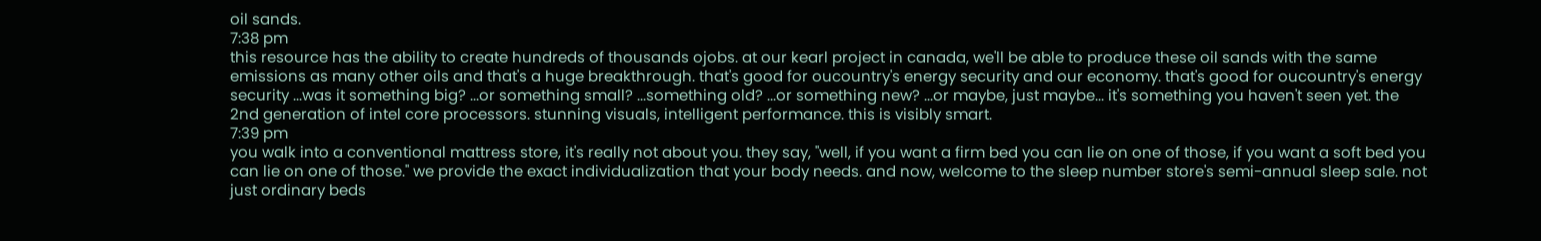oil sands.
7:38 pm
this resource has the ability to create hundreds of thousands ojobs. at our kearl project in canada, we'll be able to produce these oil sands with the same emissions as many other oils and that's a huge breakthrough. that's good for oucountry's energy security and our economy. that's good for oucountry's energy security ...was it something big? ...or something small? ...something old? ...or something new? ...or maybe, just maybe... it's something you haven't seen yet. the 2nd generation of intel core processors. stunning visuals, intelligent performance. this is visibly smart.
7:39 pm
you walk into a conventional mattress store, it's really not about you. they say, "well, if you want a firm bed you can lie on one of those, if you want a soft bed you can lie on one of those." we provide the exact individualization that your body needs. and now, welcome to the sleep number store's semi-annual sleep sale. not just ordinary beds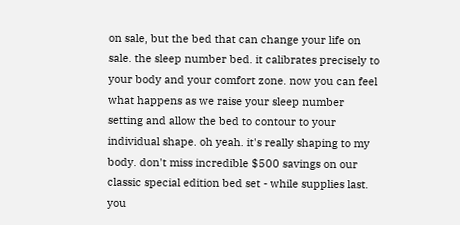on sale, but the bed that can change your life on sale. the sleep number bed. it calibrates precisely to your body and your comfort zone. now you can feel what happens as we raise your sleep number setting and allow the bed to contour to your individual shape. oh yeah. it's really shaping to my body. don't miss incredible $500 savings on our classic special edition bed set - while supplies last. you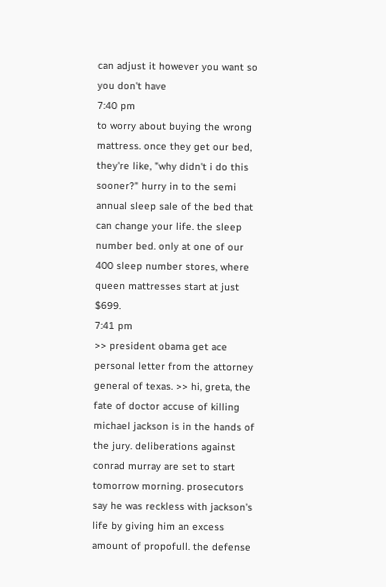can adjust it however you want so you don't have
7:40 pm
to worry about buying the wrong mattress. once they get our bed, they're like, "why didn't i do this sooner?" hurry in to the semi annual sleep sale of the bed that can change your life. the sleep number bed. only at one of our 400 sleep number stores, where queen mattresses start at just $699.
7:41 pm
>> president obama get ace personal letter from the attorney general of texas. >> hi, greta, the fate of doctor accuse of killing michael jackson is in the hands of the jury. deliberations against conrad murray are set to start tomorrow morning. prosecutors say he was reckless with jackson's life by giving him an excess amount of propofull. the defense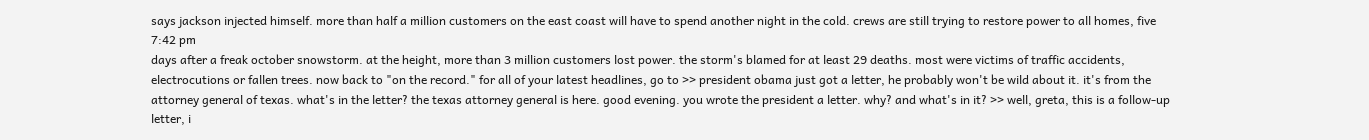says jackson injected himself. more than half a million customers on the east coast will have to spend another night in the cold. crews are still trying to restore power to all homes, five
7:42 pm
days after a freak october snowstorm. at the height, more than 3 million customers lost power. the storm's blamed for at least 29 deaths. most were victims of traffic accidents, electrocutions or fallen trees. now back to "on the record." for all of your latest headlines, go to >> president obama just got a letter, he probably won't be wild about it. it's from the attorney general of texas. what's in the letter? the texas attorney general is here. good evening. you wrote the president a letter. why? and what's in it? >> well, greta, this is a follow-up letter, i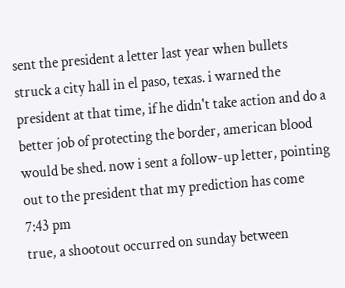sent the president a letter last year when bullets struck a city hall in el paso, texas. i warned the president at that time, if he didn't take action and do a better job of protecting the border, american blood would be shed. now i sent a follow-up letter, pointing out to the president that my prediction has come
7:43 pm
true, a shootout occurred on sunday between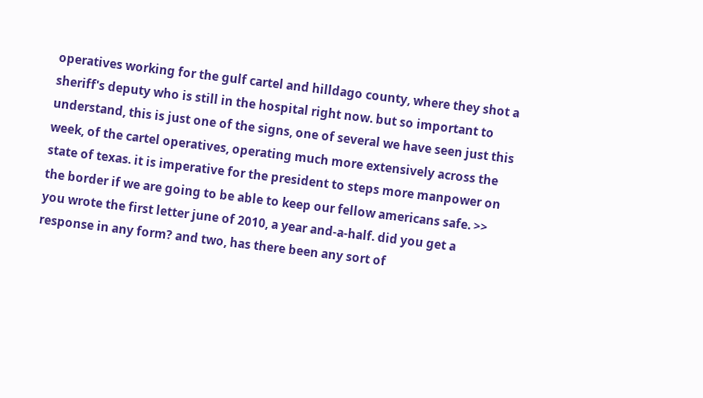operatives working for the gulf cartel and hilldago county, where they shot a sheriff's deputy who is still in the hospital right now. but so important to understand, this is just one of the signs, one of several we have seen just this week, of the cartel operatives, operating much more extensively across the state of texas. it is imperative for the president to steps more manpower on the border if we are going to be able to keep our fellow americans safe. >> you wrote the first letter june of 2010, a year and-a-half. did you get a response in any form? and two, has there been any sort of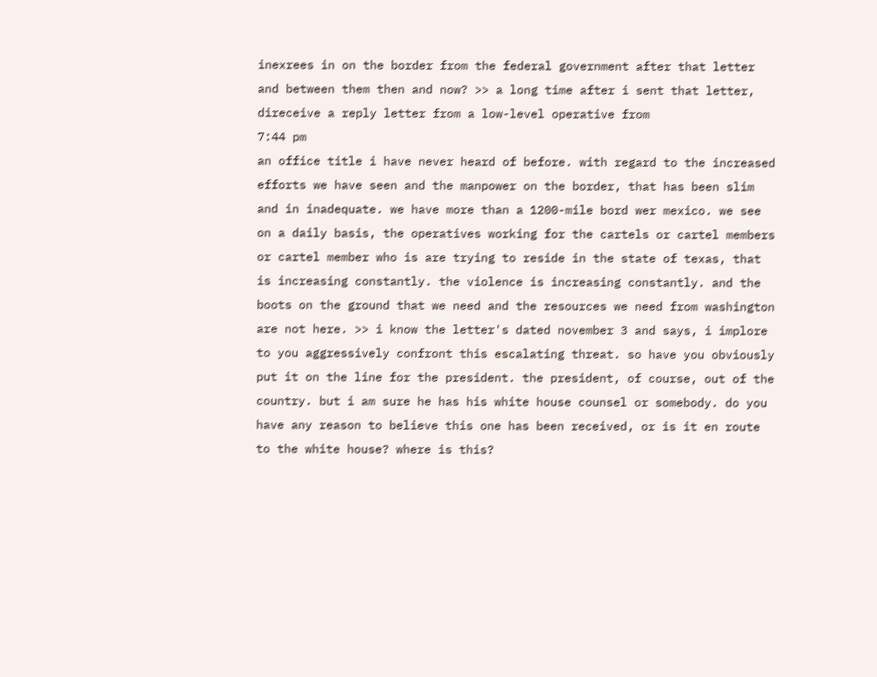inexrees in on the border from the federal government after that letter and between them then and now? >> a long time after i sent that letter, direceive a reply letter from a low-level operative from
7:44 pm
an office title i have never heard of before. with regard to the increased efforts we have seen and the manpower on the border, that has been slim and in inadequate. we have more than a 1200-mile bord wer mexico. we see on a daily basis, the operatives working for the cartels or cartel members or cartel member who is are trying to reside in the state of texas, that is increasing constantly. the violence is increasing constantly. and the boots on the ground that we need and the resources we need from washington are not here. >> i know the letter's dated november 3 and says, i implore to you aggressively confront this escalating threat. so have you obviously put it on the line for the president. the president, of course, out of the country. but i am sure he has his white house counsel or somebody. do you have any reason to believe this one has been received, or is it en route to the white house? where is this?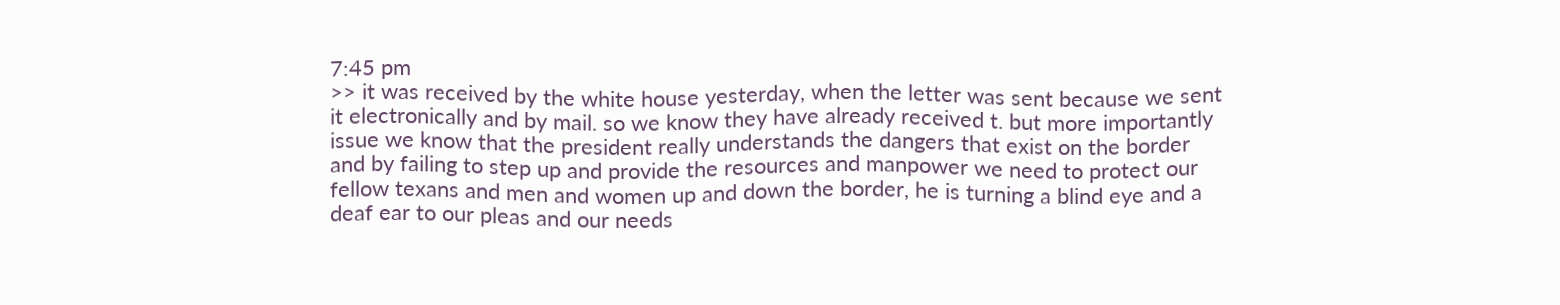7:45 pm
>> it was received by the white house yesterday, when the letter was sent because we sent it electronically and by mail. so we know they have already received t. but more importantly issue we know that the president really understands the dangers that exist on the border and by failing to step up and provide the resources and manpower we need to protect our fellow texans and men and women up and down the border, he is turning a blind eye and a deaf ear to our pleas and our needs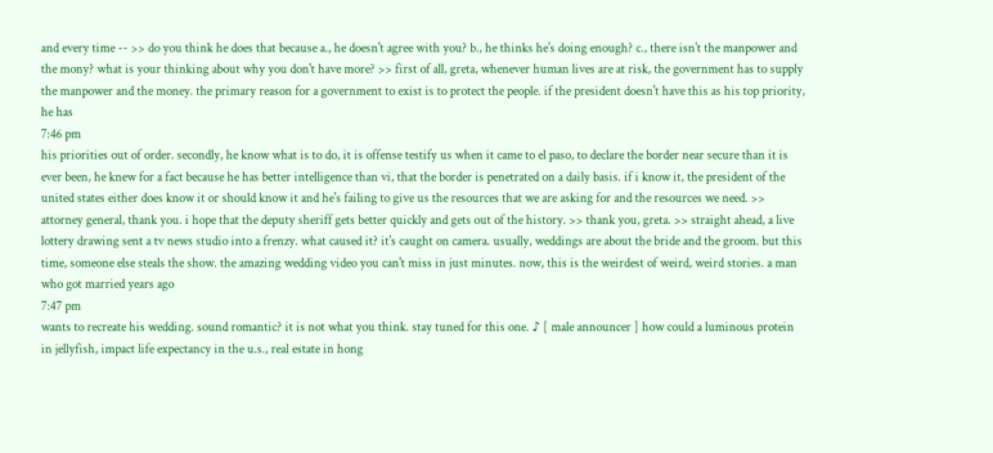and every time -- >> do you think he does that because a., he doesn't agree with you? b., he thinks he's doing enough? c., there isn't the manpower and the mony? what is your thinking about why you don't have more? >> first of all, greta, whenever human lives are at risk, the government has to supply the manpower and the money. the primary reason for a government to exist is to protect the people. if the president doesn't have this as his top priority, he has
7:46 pm
his priorities out of order. secondly, he know what is to do, it is offense testify us when it came to el paso, to declare the border near secure than it is ever been, he knew for a fact because he has better intelligence than vi, that the border is penetrated on a daily basis. if i know it, the president of the united states either does know it or should know it and he's failing to give us the resources that we are asking for and the resources we need. >> attorney general, thank you. i hope that the deputy sheriff gets better quickly and gets out of the history. >> thank you, greta. >> straight ahead, a live lottery drawing sent a tv news studio into a frenzy. what caused it? it's caught on camera. usually, weddings are about the bride and the groom. but this time, someone else steals the show. the amazing wedding video you can't miss in just minutes. now, this is the weirdest of weird, weird stories. a man who got married years ago
7:47 pm
wants to recreate his wedding. sound romantic? it is not what you think. stay tuned for this one. ♪ [ male announcer ] how could a luminous protein in jellyfish, impact life expectancy in the u.s., real estate in hong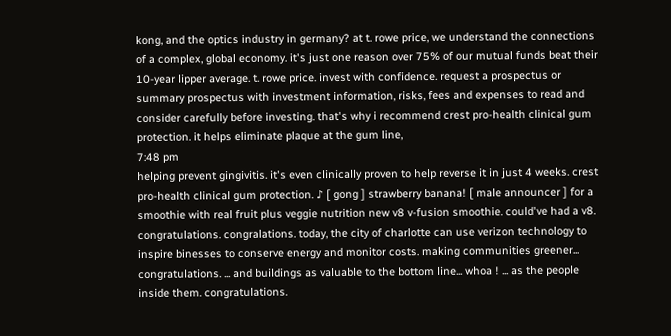kong, and the optics industry in germany? at t. rowe price, we understand the connections of a complex, global economy. it's just one reason over 75% of our mutual funds beat their 10-year lipper average. t. rowe price. invest with confidence. request a prospectus or summary prospectus with investment information, risks, fees and expenses to read and consider carefully before investing. that's why i recommend crest pro-health clinical gum protection. it helps eliminate plaque at the gum line,
7:48 pm
helping prevent gingivitis. it's even clinically proven to help reverse it in just 4 weeks. crest pro-health clinical gum protection. ♪ [ gong ] strawberry banana! [ male announcer ] for a smoothie with real fruit plus veggie nutrition new v8 v-fusion smoothie. could've had a v8. congratulations. congralations. today, the city of charlotte can use verizon technology to inspire binesses to conserve energy and monitor costs. making communities greener... congratulations. ... and buildings as valuable to the bottom line... whoa ! ... as the people inside them. congratulations.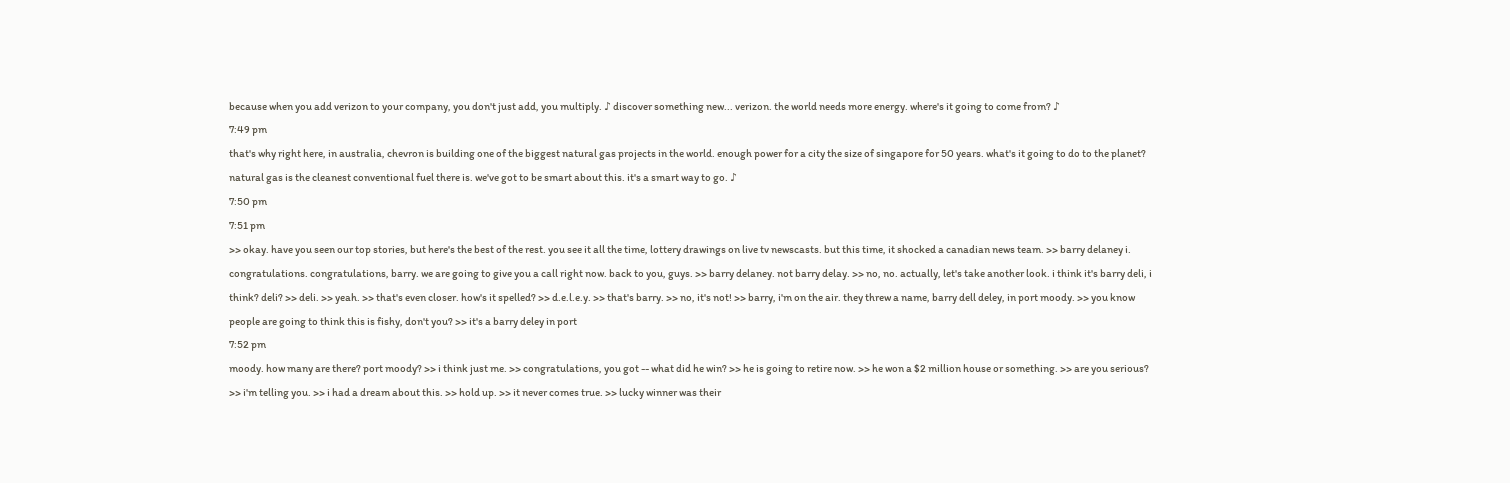because when you add verizon to your company, you don't just add, you multiply. ♪ discover something new... verizon. the world needs more energy. where's it going to come from? ♪
7:49 pm
that's why right here, in australia, chevron is building one of the biggest natural gas projects in the world. enough power for a city the size of singapore for 50 years. what's it going to do to the planet? natural gas is the cleanest conventional fuel there is. we've got to be smart about this. it's a smart way to go. ♪
7:50 pm
7:51 pm
>> okay. have you seen our top stories, but here's the best of the rest. you see it all the time, lottery drawings on live tv newscasts. but this time, it shocked a canadian news team. >> barry delaney i. congratulations. congratulations, barry. we are going to give you a call right now. back to you, guys. >> barry delaney. not barry delay. >> no, no. actually, let's take another look. i think it's barry deli, i think? deli? >> deli. >> yeah. >> that's even closer. how's it spelled? >> d.e.l.e.y. >> that's barry. >> no, it's not! >> barry, i'm on the air. they threw a name, barry dell deley, in port moody. >> you know people are going to think this is fishy, don't you? >> it's a barry deley in port
7:52 pm
moody. how many are there? port moody? >> i think just me. >> congratulations, you got -- what did he win? >> he is going to retire now. >> he won a $2 million house or something. >> are you serious? >> i'm telling you. >> i had a dream about this. >> hold up. >> it never comes true. >> lucky winner was their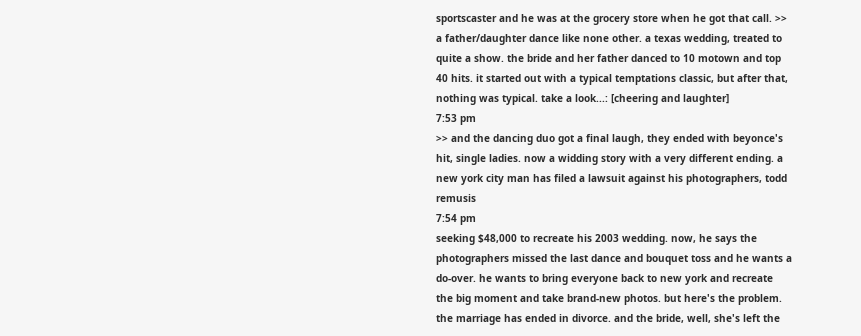sportscaster and he was at the grocery store when he got that call. >> a father/daughter dance like none other. a texas wedding, treated to quite a show. the bride and her father danced to 10 motown and top 40 hits. it started out with a typical temptations classic, but after that, nothing was typical. take a look...: [cheering and laughter]
7:53 pm
>> and the dancing duo got a final laugh, they ended with beyonce's hit, single ladies. now a widding story with a very different ending. a new york city man has filed a lawsuit against his photographers, todd remusis
7:54 pm
seeking $48,000 to recreate his 2003 wedding. now, he says the photographers missed the last dance and bouquet toss and he wants a do-over. he wants to bring everyone back to new york and recreate the big moment and take brand-new photos. but here's the problem. the marriage has ended in divorce. and the bride, well, she's left the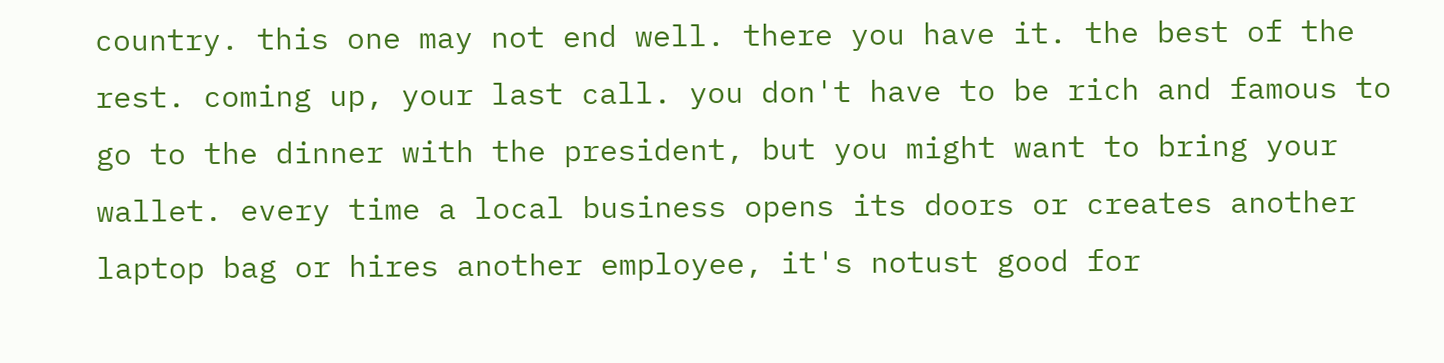country. this one may not end well. there you have it. the best of the rest. coming up, your last call. you don't have to be rich and famous to go to the dinner with the president, but you might want to bring your wallet. every time a local business opens its doors or creates another laptop bag or hires another employee, it's notust good for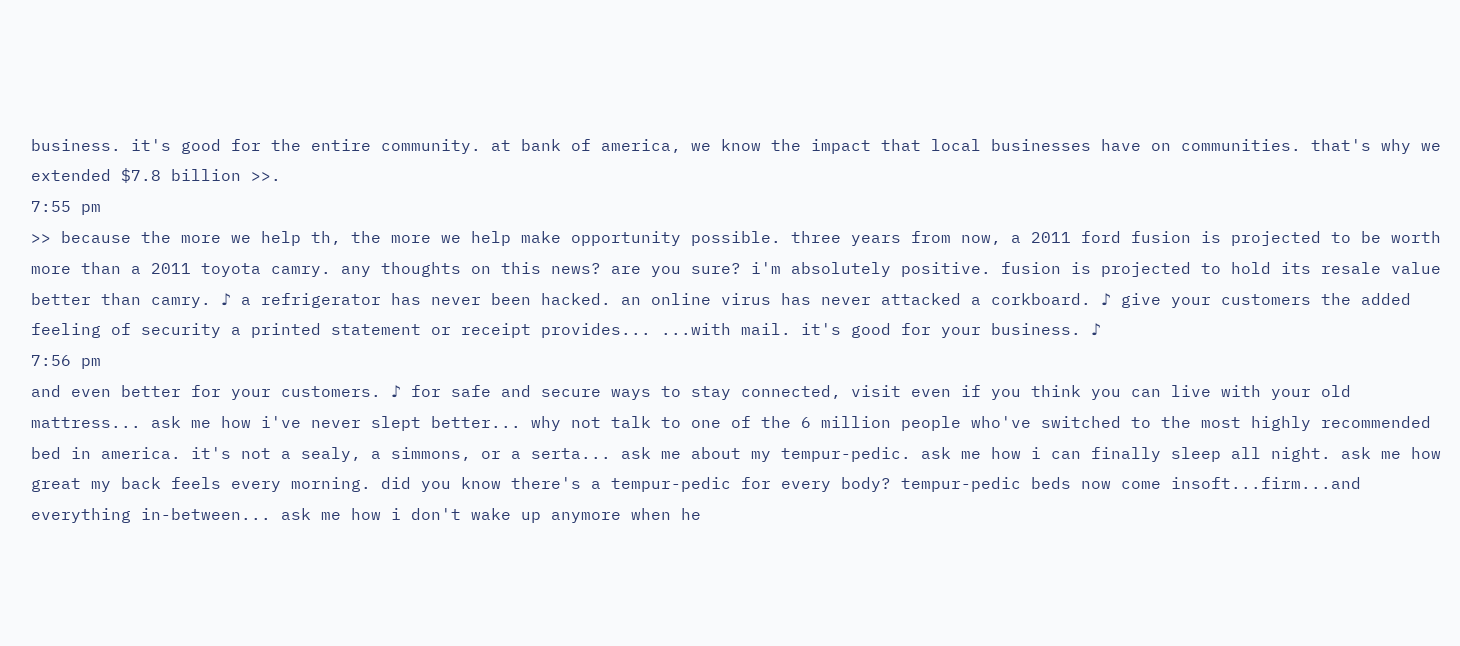business. it's good for the entire community. at bank of america, we know the impact that local businesses have on communities. that's why we extended $7.8 billion >>.
7:55 pm
>> because the more we help th, the more we help make opportunity possible. three years from now, a 2011 ford fusion is projected to be worth more than a 2011 toyota camry. any thoughts on this news? are you sure? i'm absolutely positive. fusion is projected to hold its resale value better than camry. ♪ a refrigerator has never been hacked. an online virus has never attacked a corkboard. ♪ give your customers the added feeling of security a printed statement or receipt provides... ...with mail. it's good for your business. ♪
7:56 pm
and even better for your customers. ♪ for safe and secure ways to stay connected, visit even if you think you can live with your old mattress... ask me how i've never slept better... why not talk to one of the 6 million people who've switched to the most highly recommended bed in america. it's not a sealy, a simmons, or a serta... ask me about my tempur-pedic. ask me how i can finally sleep all night. ask me how great my back feels every morning. did you know there's a tempur-pedic for every body? tempur-pedic beds now come insoft...firm...and everything in-between... ask me how i don't wake up anymore when he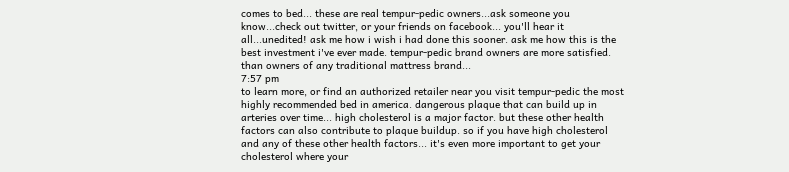comes to bed... these are real tempur-pedic owners...ask someone you know...check out twitter, or your friends on facebook... you'll hear it all...unedited! ask me how i wish i had done this sooner. ask me how this is the best investment i've ever made. tempur-pedic brand owners are more satisfied. than owners of any traditional mattress brand...
7:57 pm
to learn more, or find an authorized retailer near you visit tempur-pedic the most highly recommended bed in america. dangerous plaque that can build up in arteries over time... high cholesterol is a major factor. but these other health factors can also contribute to plaque buildup. so if you have high cholesterol and any of these other health factors... it's even more important to get your cholesterol where your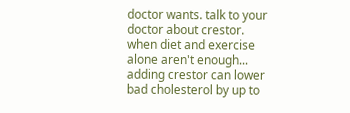doctor wants. talk to your doctor about crestor. when diet and exercise alone aren't enough... adding crestor can lower bad cholesterol by up to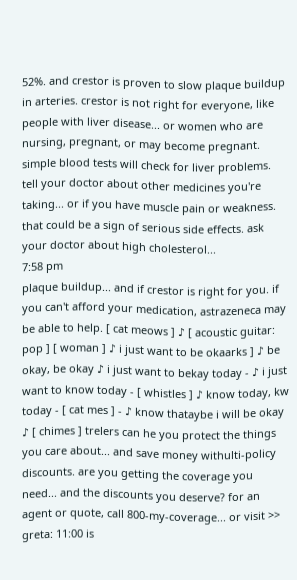52%. and crestor is proven to slow plaque buildup in arteries. crestor is not right for everyone, like people with liver disease... or women who are nursing, pregnant, or may become pregnant. simple blood tests will check for liver problems. tell your doctor about other medicines you're taking... or if you have muscle pain or weakness. that could be a sign of serious side effects. ask your doctor about high cholesterol...
7:58 pm
plaque buildup... and if crestor is right for you. if you can't afford your medication, astrazeneca may be able to help. [ cat meows ] ♪ [ acoustic guitar: pop ] [ woman ] ♪ i just want to be okaarks ] ♪ be okay, be okay ♪ i just want to bekay today - ♪ i just want to know today - [ whistles ] ♪ know today, kw today - [ cat mes ] - ♪ know thataybe i will be okay ♪ [ chimes ] trelers can he you protect the things you care about... and save money withulti-policy discounts. are you getting the coverage you need... and the discounts you deserve? for an agent or quote, call 800-my-coverage... or visit >> greta: 11:00 is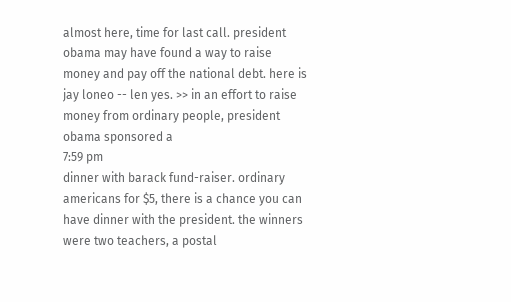almost here, time for last call. president obama may have found a way to raise money and pay off the national debt. here is jay loneo -- len yes. >> in an effort to raise money from ordinary people, president obama sponsored a
7:59 pm
dinner with barack fund-raiser. ordinary americans for $5, there is a chance you can have dinner with the president. the winners were two teachers, a postal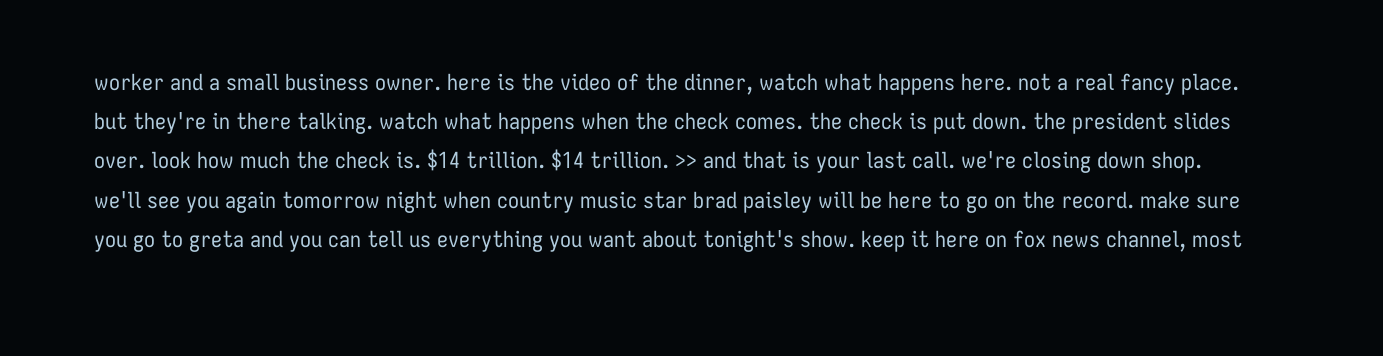worker and a small business owner. here is the video of the dinner, watch what happens here. not a real fancy place. but they're in there talking. watch what happens when the check comes. the check is put down. the president slides over. look how much the check is. $14 trillion. $14 trillion. >> and that is your last call. we're closing down shop. we'll see you again tomorrow night when country music star brad paisley will be here to go on the record. make sure you go to greta and you can tell us everything you want about tonight's show. keep it here on fox news channel, most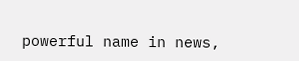powerful name in news,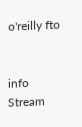o'reilly fto


info Stream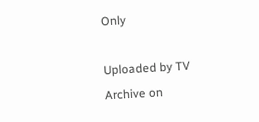Only

Uploaded by TV Archive on